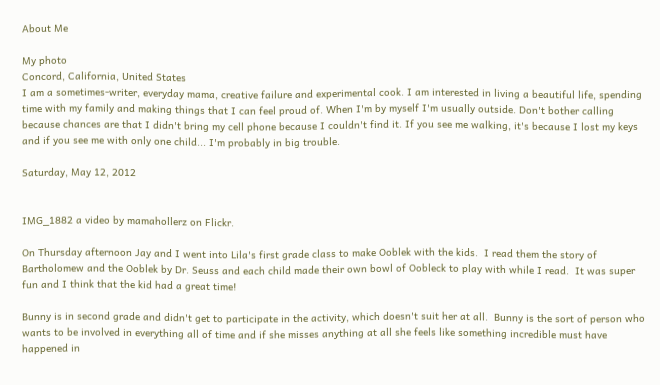About Me

My photo
Concord, California, United States
I am a sometimes-writer, everyday mama, creative failure and experimental cook. I am interested in living a beautiful life, spending time with my family and making things that I can feel proud of. When I'm by myself I'm usually outside. Don't bother calling because chances are that I didn't bring my cell phone because I couldn't find it. If you see me walking, it's because I lost my keys and if you see me with only one child... I'm probably in big trouble.

Saturday, May 12, 2012


IMG_1882 a video by mamahollerz on Flickr.

On Thursday afternoon Jay and I went into Lila's first grade class to make Ooblek with the kids.  I read them the story of Bartholomew and the Ooblek by Dr. Seuss and each child made their own bowl of Oobleck to play with while I read.  It was super fun and I think that the kid had a great time!

Bunny is in second grade and didn't get to participate in the activity, which doesn't suit her at all.  Bunny is the sort of person who wants to be involved in everything all of time and if she misses anything at all she feels like something incredible must have happened in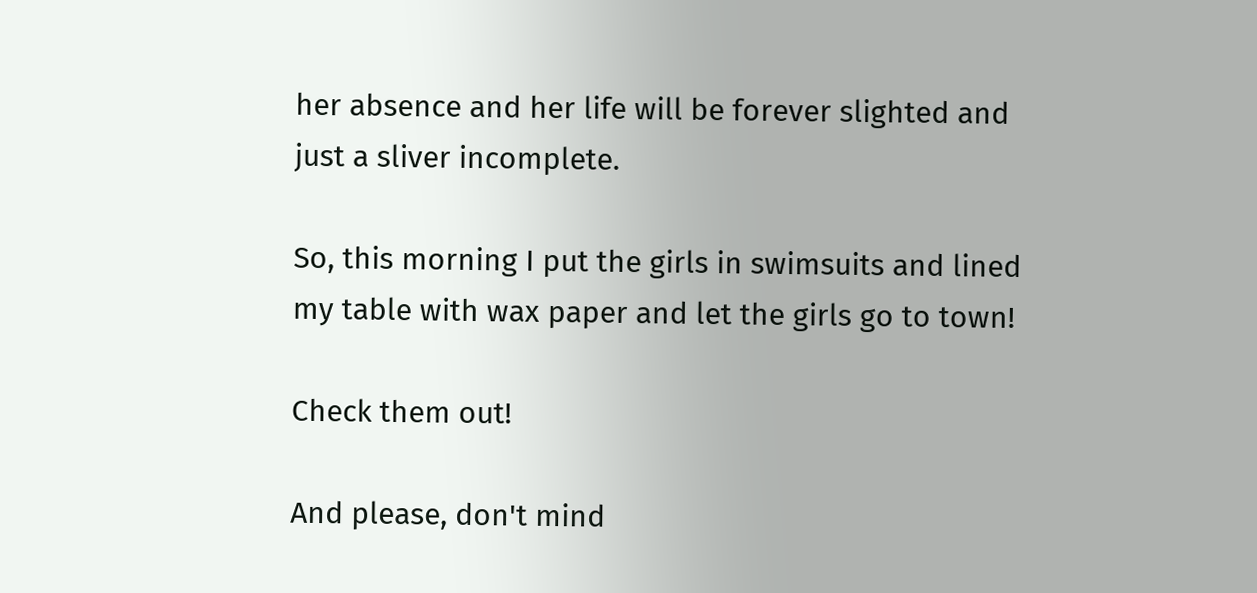her absence and her life will be forever slighted and just a sliver incomplete.

So, this morning I put the girls in swimsuits and lined my table with wax paper and let the girls go to town!

Check them out!

And please, don't mind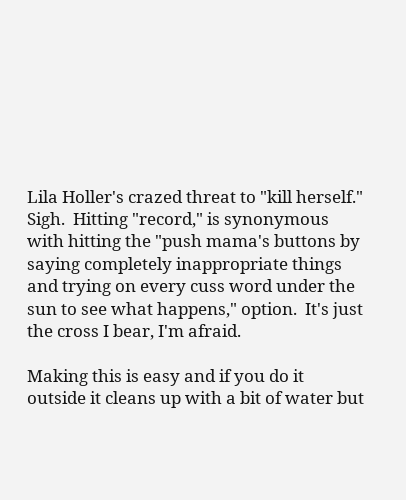Lila Holler's crazed threat to "kill herself."  Sigh.  Hitting "record," is synonymous with hitting the "push mama's buttons by saying completely inappropriate things and trying on every cuss word under the sun to see what happens," option.  It's just the cross I bear, I'm afraid.

Making this is easy and if you do it outside it cleans up with a bit of water but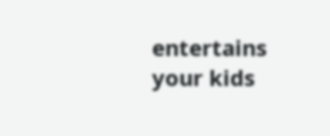entertains your kids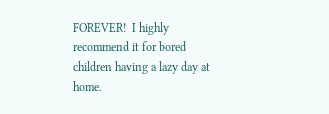FOREVER!  I highly recommend it for bored children having a lazy day at home.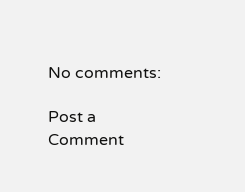No comments:

Post a Comment